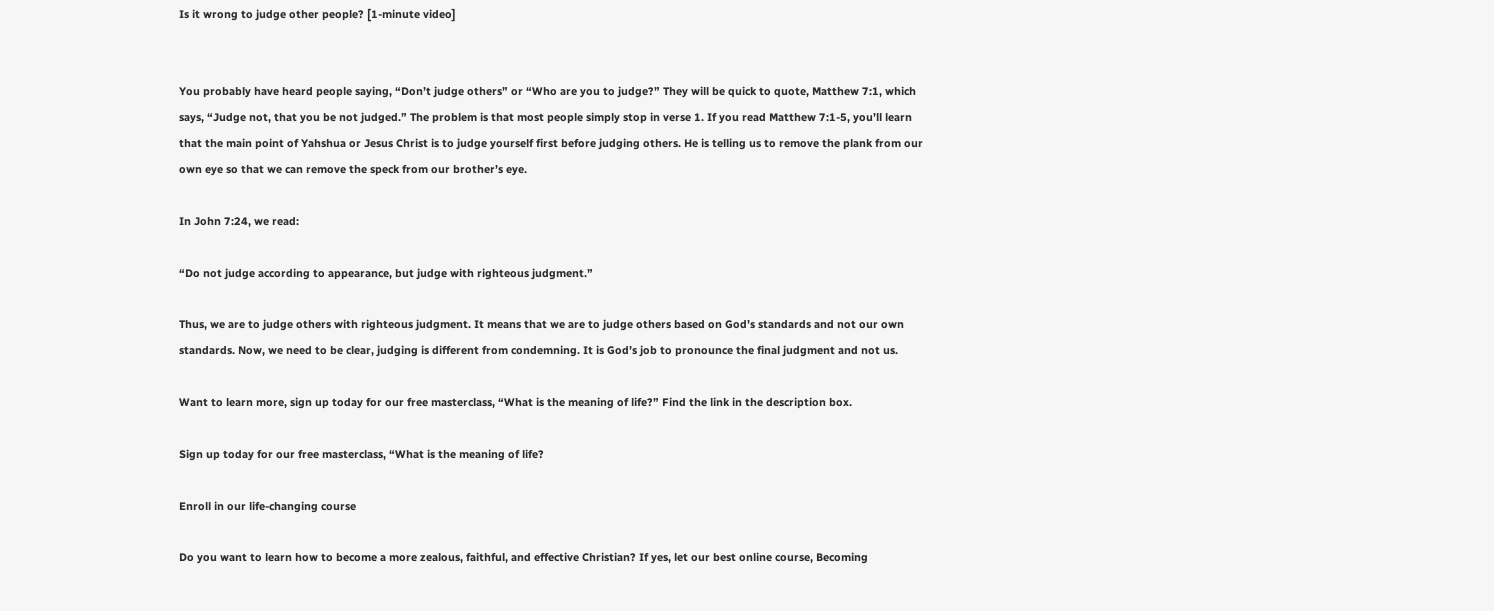Is it wrong to judge other people? [1-minute video]


You probably have heard people saying, “Don’t judge others” or “Who are you to judge?” They will be quick to quote, Matthew 7:1, which says, “Judge not, that you be not judged.” The problem is that most people simply stop in verse 1. If you read Matthew 7:1-5, you’ll learn that the main point of Yahshua or Jesus Christ is to judge yourself first before judging others. He is telling us to remove the plank from our own eye so that we can remove the speck from our brother’s eye.

In John 7:24, we read:

“Do not judge according to appearance, but judge with righteous judgment.”

Thus, we are to judge others with righteous judgment. It means that we are to judge others based on God’s standards and not our own standards. Now, we need to be clear, judging is different from condemning. It is God’s job to pronounce the final judgment and not us.

Want to learn more, sign up today for our free masterclass, “What is the meaning of life?” Find the link in the description box.

Sign up today for our free masterclass, “What is the meaning of life?

Enroll in our life-changing course

Do you want to learn how to become a more zealous, faithful, and effective Christian? If yes, let our best online course, Becoming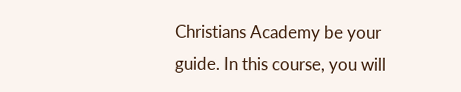Christians Academy be your guide. In this course, you will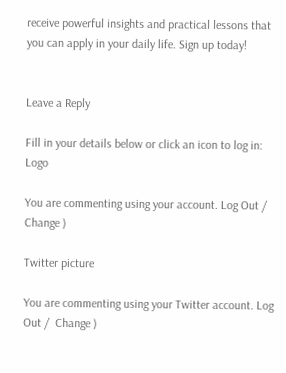receive powerful insights and practical lessons that you can apply in your daily life. Sign up today!


Leave a Reply

Fill in your details below or click an icon to log in: Logo

You are commenting using your account. Log Out /  Change )

Twitter picture

You are commenting using your Twitter account. Log Out /  Change )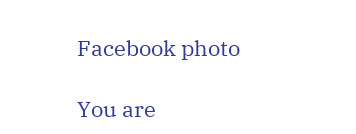Facebook photo

You are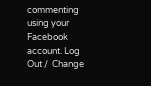commenting using your Facebook account. Log Out /  Change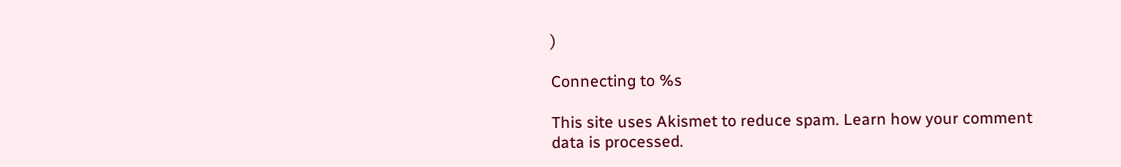)

Connecting to %s

This site uses Akismet to reduce spam. Learn how your comment data is processed.